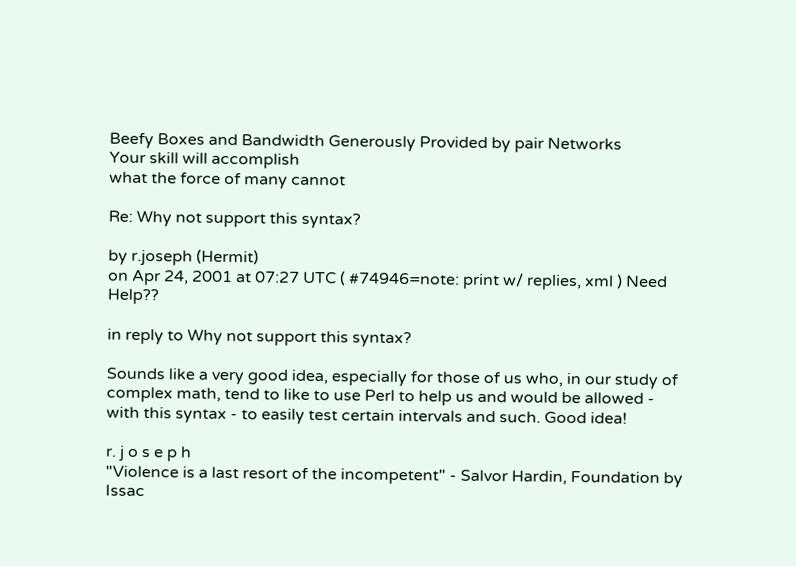Beefy Boxes and Bandwidth Generously Provided by pair Networks
Your skill will accomplish
what the force of many cannot

Re: Why not support this syntax?

by r.joseph (Hermit)
on Apr 24, 2001 at 07:27 UTC ( #74946=note: print w/ replies, xml ) Need Help??

in reply to Why not support this syntax?

Sounds like a very good idea, especially for those of us who, in our study of complex math, tend to like to use Perl to help us and would be allowed - with this syntax - to easily test certain intervals and such. Good idea!

r. j o s e p h
"Violence is a last resort of the incompetent" - Salvor Hardin, Foundation by Issac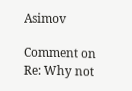Asimov

Comment on Re: Why not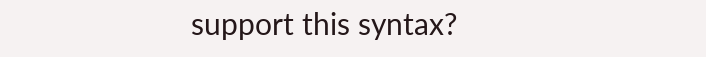support this syntax?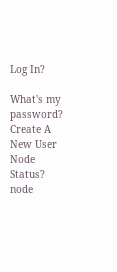Log In?

What's my password?
Create A New User
Node Status?
node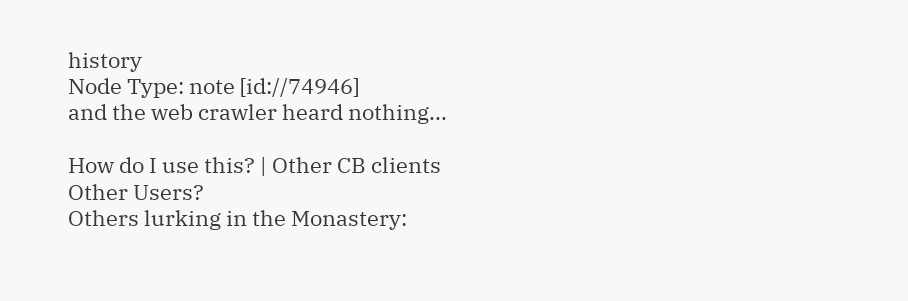history
Node Type: note [id://74946]
and the web crawler heard nothing...

How do I use this? | Other CB clients
Other Users?
Others lurking in the Monastery: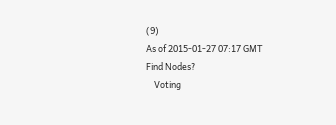(9)
As of 2015-01-27 07:17 GMT
Find Nodes?
    Voting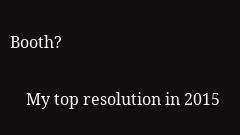Booth?

    My top resolution in 2015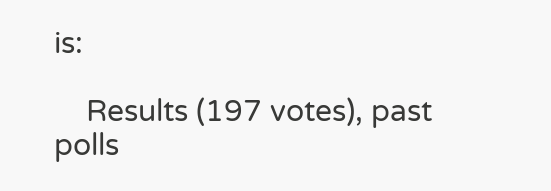is:

    Results (197 votes), past polls